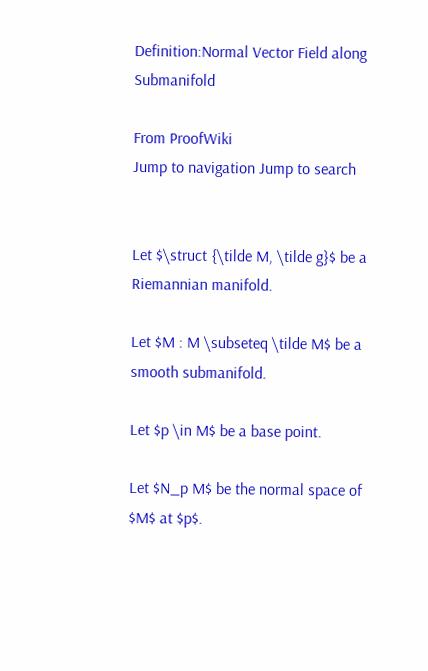Definition:Normal Vector Field along Submanifold

From ProofWiki
Jump to navigation Jump to search


Let $\struct {\tilde M, \tilde g}$ be a Riemannian manifold.

Let $M : M \subseteq \tilde M$ be a smooth submanifold.

Let $p \in M$ be a base point.

Let $N_p M$ be the normal space of $M$ at $p$.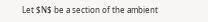Let $N$ be a section of the ambient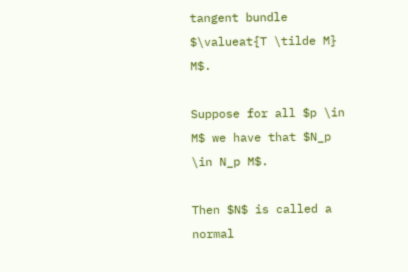tangent bundle $\valueat{T \tilde M} M$.

Suppose for all $p \in M$ we have that $N_p \in N_p M$.

Then $N$ is called a normal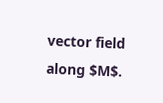vector field along $M$.